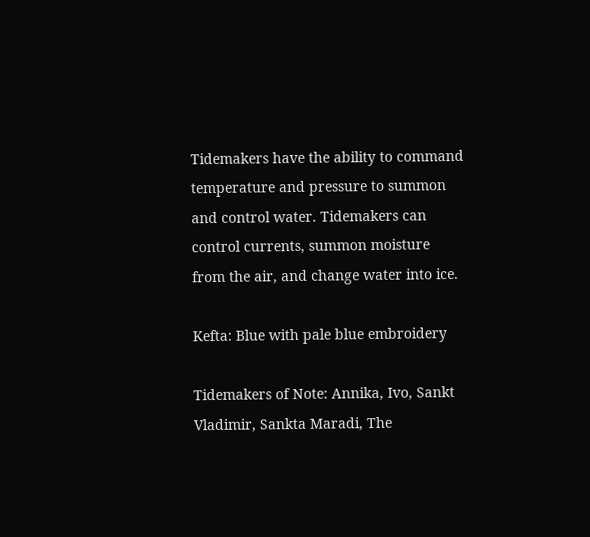Tidemakers have the ability to command temperature and pressure to summon and control water. Tidemakers can control currents, summon moisture from the air, and change water into ice.

Kefta: Blue with pale blue embroidery

Tidemakers of Note: Annika, Ivo, Sankt Vladimir, Sankta Maradi, The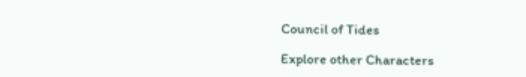Council of Tides

Explore other Characters